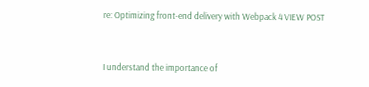re: Optimizing front-end delivery with Webpack 4 VIEW POST


I understand the importance of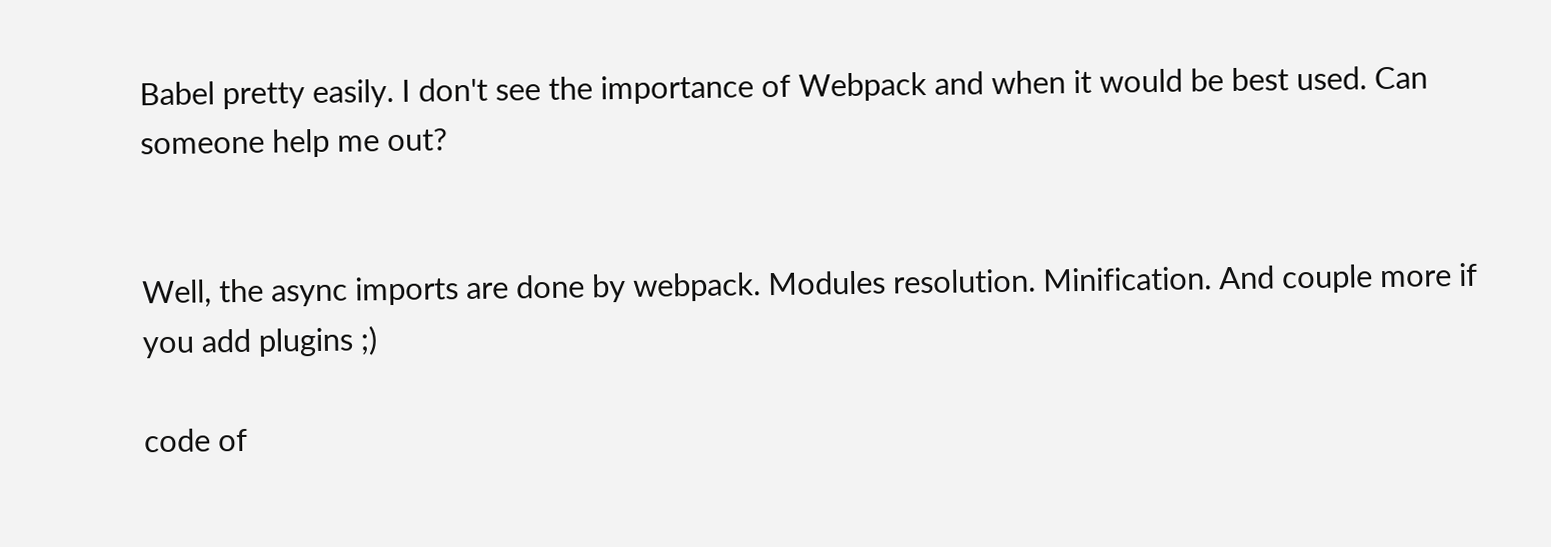Babel pretty easily. I don't see the importance of Webpack and when it would be best used. Can someone help me out?


Well, the async imports are done by webpack. Modules resolution. Minification. And couple more if you add plugins ;)

code of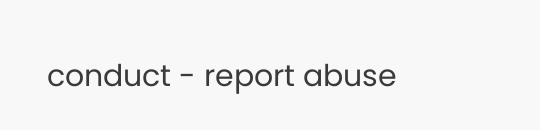conduct - report abuse